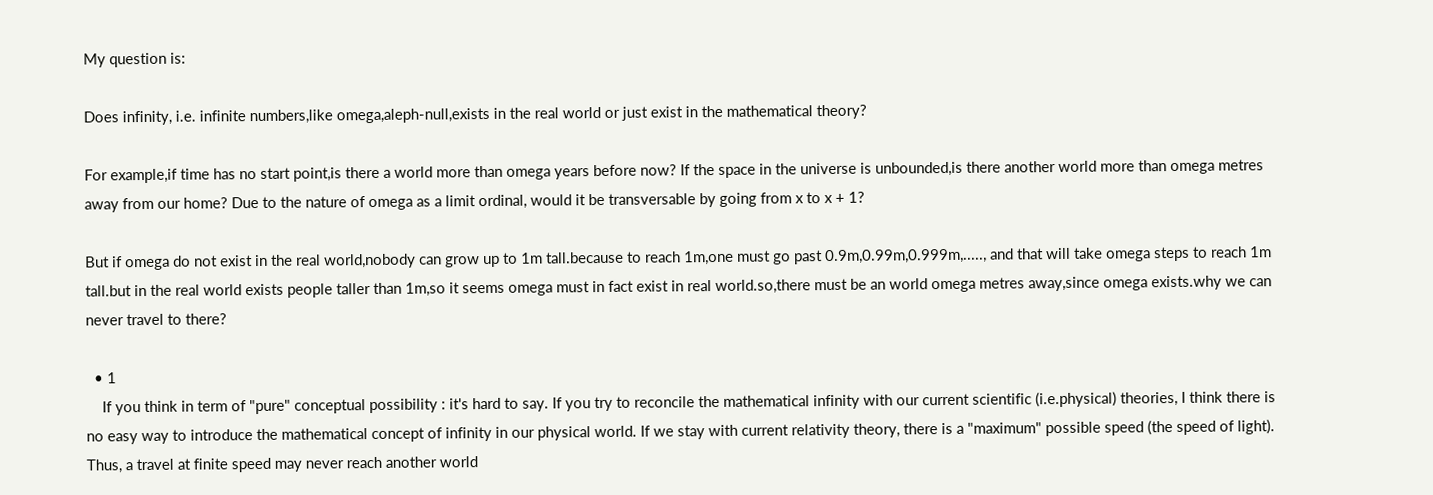My question is:

Does infinity, i.e. infinite numbers,like omega,aleph-null,exists in the real world or just exist in the mathematical theory?

For example,if time has no start point,is there a world more than omega years before now? If the space in the universe is unbounded,is there another world more than omega metres away from our home? Due to the nature of omega as a limit ordinal, would it be transversable by going from x to x + 1?

But if omega do not exist in the real world,nobody can grow up to 1m tall.because to reach 1m,one must go past 0.9m,0.99m,0.999m,....., and that will take omega steps to reach 1m tall.but in the real world exists people taller than 1m,so it seems omega must in fact exist in real world.so,there must be an world omega metres away,since omega exists.why we can never travel to there?

  • 1
    If you think in term of "pure" conceptual possibility : it's hard to say. If you try to reconcile the mathematical infinity with our current scientific (i.e.physical) theories, I think there is no easy way to introduce the mathematical concept of infinity in our physical world. If we stay with current relativity theory, there is a "maximum" possible speed (the speed of light). Thus, a travel at finite speed may never reach another world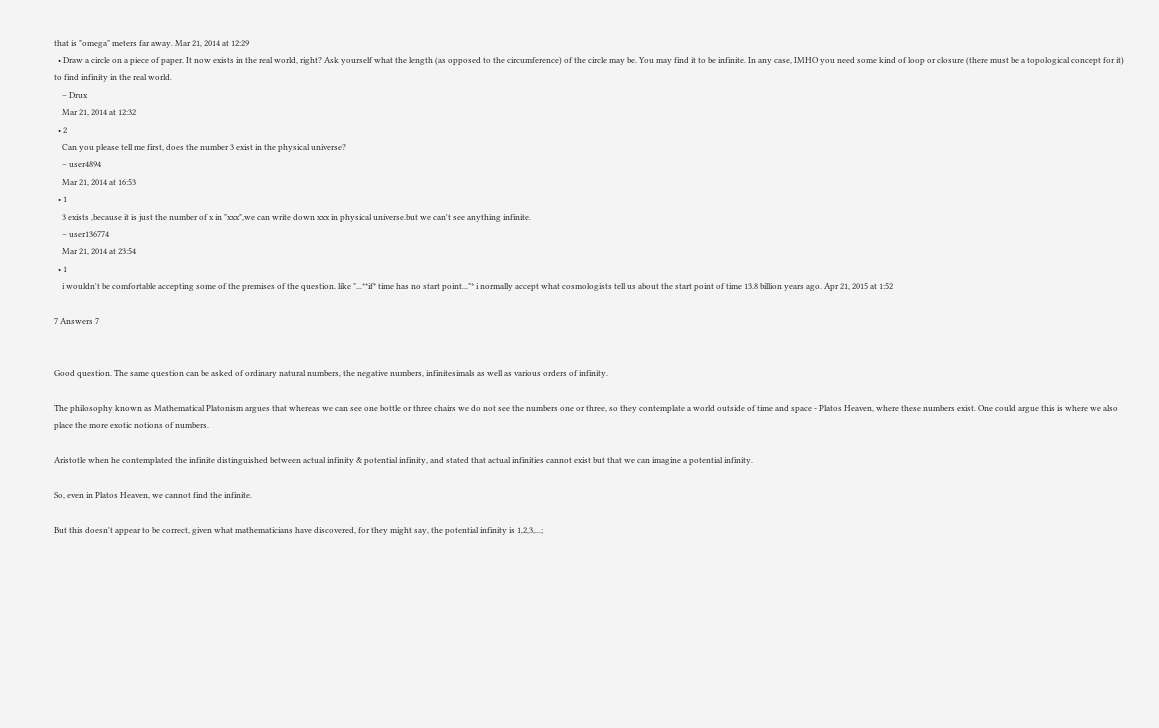that is "omega" meters far away. Mar 21, 2014 at 12:29
  • Draw a circle on a piece of paper. It now exists in the real world, right? Ask yourself what the length (as opposed to the circumference) of the circle may be. You may find it to be infinite. In any case, IMHO you need some kind of loop or closure (there must be a topological concept for it) to find infinity in the real world.
    – Drux
    Mar 21, 2014 at 12:32
  • 2
    Can you please tell me first, does the number 3 exist in the physical universe?
    – user4894
    Mar 21, 2014 at 16:53
  • 1
    3 exists ,because it is just the number of x in "xxx",we can write down xxx in physical universe.but we can't see anything infinite.
    – user136774
    Mar 21, 2014 at 23:54
  • 1
    i wouldn't be comfortable accepting some of the premises of the question. like "...**if* time has no start point..."* i normally accept what cosmologists tell us about the start point of time 13.8 billion years ago. Apr 21, 2015 at 1:52

7 Answers 7


Good question. The same question can be asked of ordinary natural numbers, the negative numbers, infinitesimals as well as various orders of infinity.

The philosophy known as Mathematical Platonism argues that whereas we can see one bottle or three chairs we do not see the numbers one or three, so they contemplate a world outside of time and space - Platos Heaven, where these numbers exist. One could argue this is where we also place the more exotic notions of numbers.

Aristotle when he contemplated the infinite distinguished between actual infinity & potential infinity, and stated that actual infinities cannot exist but that we can imagine a potential infinity.

So, even in Platos Heaven, we cannot find the infinite.

But this doesn't appear to be correct, given what mathematicians have discovered, for they might say, the potential infinity is 1,2,3,...;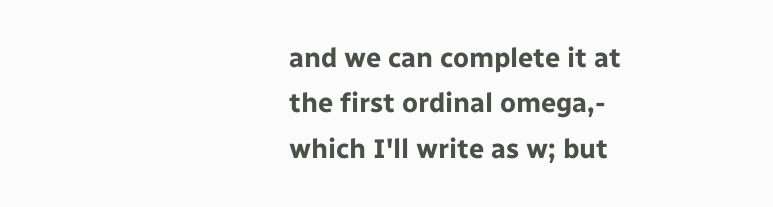and we can complete it at the first ordinal omega,- which I'll write as w; but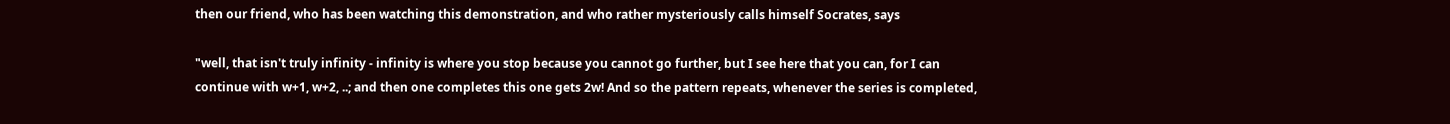then our friend, who has been watching this demonstration, and who rather mysteriously calls himself Socrates, says

"well, that isn't truly infinity - infinity is where you stop because you cannot go further, but I see here that you can, for I can continue with w+1, w+2, ..; and then one completes this one gets 2w! And so the pattern repeats, whenever the series is completed,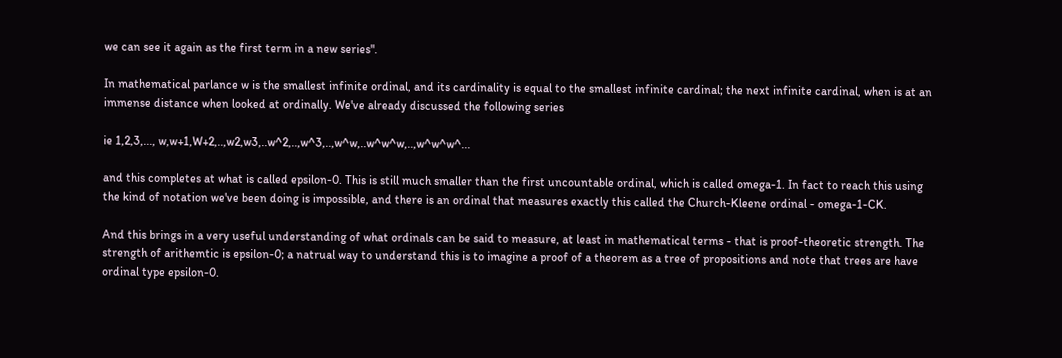we can see it again as the first term in a new series".

In mathematical parlance w is the smallest infinite ordinal, and its cardinality is equal to the smallest infinite cardinal; the next infinite cardinal, when is at an immense distance when looked at ordinally. We've already discussed the following series

ie 1,2,3,..., w,w+1,W+2,..,w2,w3,..w^2,..,w^3,..,w^w,..w^w^w,..,w^w^w^...

and this completes at what is called epsilon-0. This is still much smaller than the first uncountable ordinal, which is called omega-1. In fact to reach this using the kind of notation we've been doing is impossible, and there is an ordinal that measures exactly this called the Church-Kleene ordinal - omega-1-CK.

And this brings in a very useful understanding of what ordinals can be said to measure, at least in mathematical terms - that is proof-theoretic strength. The strength of arithemtic is epsilon-0; a natrual way to understand this is to imagine a proof of a theorem as a tree of propositions and note that trees are have ordinal type epsilon-0.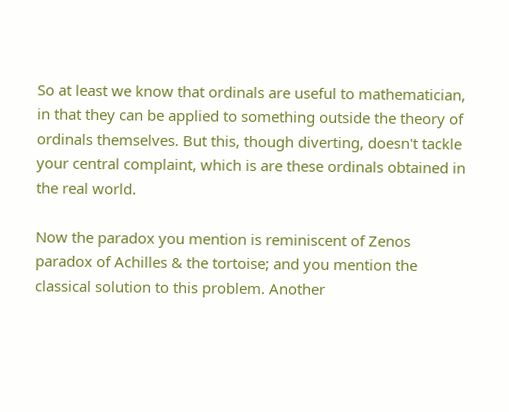So at least we know that ordinals are useful to mathematician, in that they can be applied to something outside the theory of ordinals themselves. But this, though diverting, doesn't tackle your central complaint, which is are these ordinals obtained in the real world.

Now the paradox you mention is reminiscent of Zenos paradox of Achilles & the tortoise; and you mention the classical solution to this problem. Another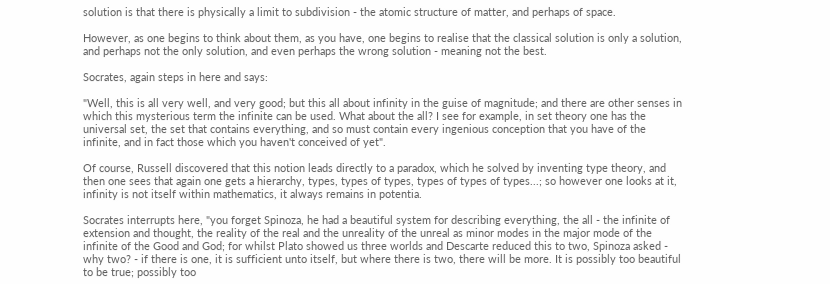solution is that there is physically a limit to subdivision - the atomic structure of matter, and perhaps of space.

However, as one begins to think about them, as you have, one begins to realise that the classical solution is only a solution, and perhaps not the only solution, and even perhaps the wrong solution - meaning not the best.

Socrates, again steps in here and says:

"Well, this is all very well, and very good; but this all about infinity in the guise of magnitude; and there are other senses in which this mysterious term the infinite can be used. What about the all? I see for example, in set theory one has the universal set, the set that contains everything, and so must contain every ingenious conception that you have of the infinite, and in fact those which you haven't conceived of yet".

Of course, Russell discovered that this notion leads directly to a paradox, which he solved by inventing type theory, and then one sees that again one gets a hierarchy, types, types of types, types of types of types...; so however one looks at it, infinity is not itself within mathematics, it always remains in potentia.

Socrates interrupts here, "you forget Spinoza, he had a beautiful system for describing everything, the all - the infinite of extension and thought, the reality of the real and the unreality of the unreal as minor modes in the major mode of the infinite of the Good and God; for whilst Plato showed us three worlds and Descarte reduced this to two, Spinoza asked - why two? - if there is one, it is sufficient unto itself, but where there is two, there will be more. It is possibly too beautiful to be true; possibly too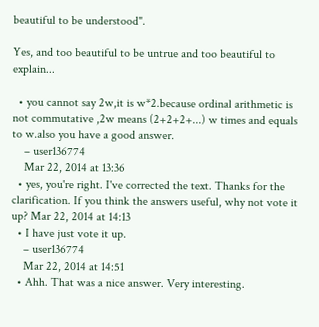beautiful to be understood".

Yes, and too beautiful to be untrue and too beautiful to explain...

  • you cannot say 2w,it is w*2.because ordinal arithmetic is not commutative ,2w means (2+2+2+...) w times and equals to w.also you have a good answer.
    – user136774
    Mar 22, 2014 at 13:36
  • yes, you're right. I've corrected the text. Thanks for the clarification. If you think the answers useful, why not vote it up? Mar 22, 2014 at 14:13
  • I have just vote it up.
    – user136774
    Mar 22, 2014 at 14:51
  • Ahh. That was a nice answer. Very interesting.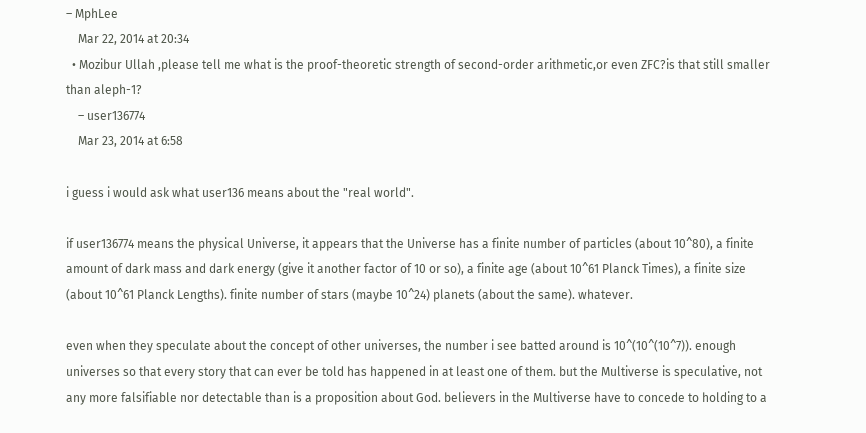– MphLee
    Mar 22, 2014 at 20:34
  • Mozibur Ullah ,please tell me what is the proof-theoretic strength of second-order arithmetic,or even ZFC?is that still smaller than aleph-1?
    – user136774
    Mar 23, 2014 at 6:58

i guess i would ask what user136 means about the "real world".

if user136774 means the physical Universe, it appears that the Universe has a finite number of particles (about 10^80), a finite amount of dark mass and dark energy (give it another factor of 10 or so), a finite age (about 10^61 Planck Times), a finite size (about 10^61 Planck Lengths). finite number of stars (maybe 10^24) planets (about the same). whatever.

even when they speculate about the concept of other universes, the number i see batted around is 10^(10^(10^7)). enough universes so that every story that can ever be told has happened in at least one of them. but the Multiverse is speculative, not any more falsifiable nor detectable than is a proposition about God. believers in the Multiverse have to concede to holding to a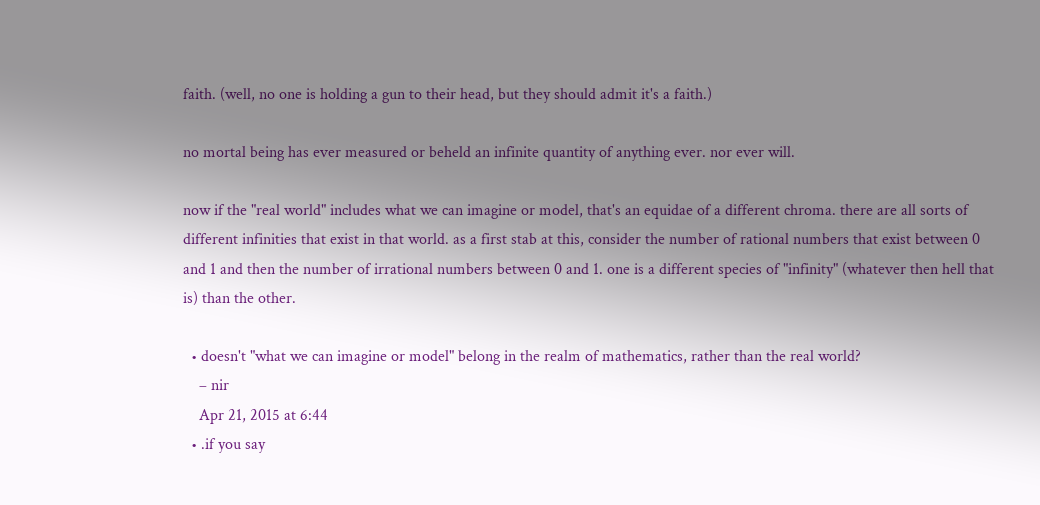faith. (well, no one is holding a gun to their head, but they should admit it's a faith.)

no mortal being has ever measured or beheld an infinite quantity of anything ever. nor ever will.

now if the "real world" includes what we can imagine or model, that's an equidae of a different chroma. there are all sorts of different infinities that exist in that world. as a first stab at this, consider the number of rational numbers that exist between 0 and 1 and then the number of irrational numbers between 0 and 1. one is a different species of "infinity" (whatever then hell that is) than the other.

  • doesn't "what we can imagine or model" belong in the realm of mathematics, rather than the real world?
    – nir
    Apr 21, 2015 at 6:44
  • .if you say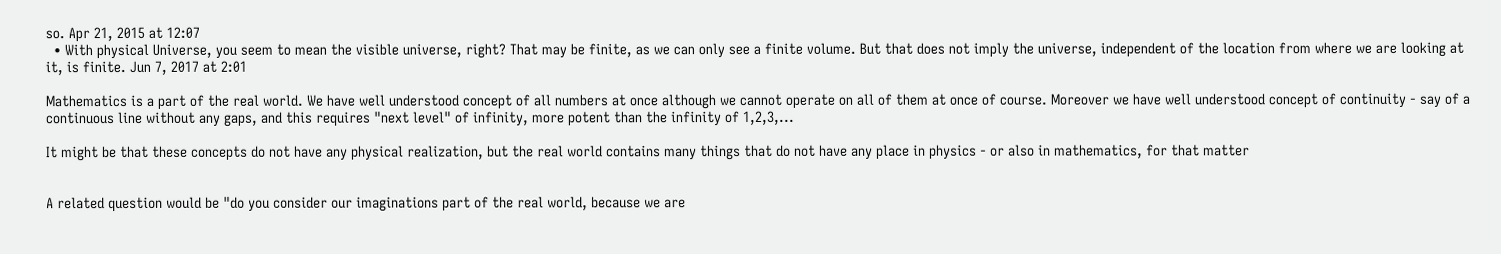so. Apr 21, 2015 at 12:07
  • With physical Universe, you seem to mean the visible universe, right? That may be finite, as we can only see a finite volume. But that does not imply the universe, independent of the location from where we are looking at it, is finite. Jun 7, 2017 at 2:01

Mathematics is a part of the real world. We have well understood concept of all numbers at once although we cannot operate on all of them at once of course. Moreover we have well understood concept of continuity - say of a continuous line without any gaps, and this requires "next level" of infinity, more potent than the infinity of 1,2,3,...

It might be that these concepts do not have any physical realization, but the real world contains many things that do not have any place in physics - or also in mathematics, for that matter


A related question would be "do you consider our imaginations part of the real world, because we are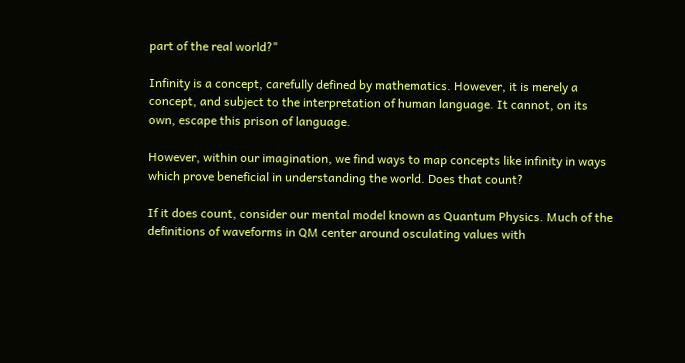part of the real world?"

Infinity is a concept, carefully defined by mathematics. However, it is merely a concept, and subject to the interpretation of human language. It cannot, on its own, escape this prison of language.

However, within our imagination, we find ways to map concepts like infinity in ways which prove beneficial in understanding the world. Does that count?

If it does count, consider our mental model known as Quantum Physics. Much of the definitions of waveforms in QM center around osculating values with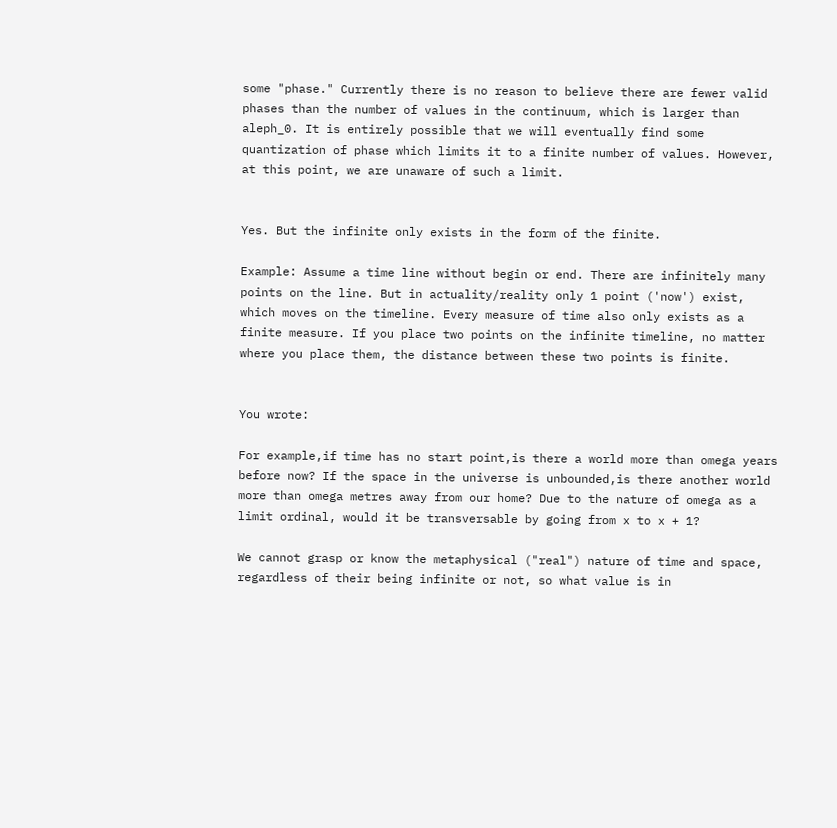some "phase." Currently there is no reason to believe there are fewer valid phases than the number of values in the continuum, which is larger than aleph_0. It is entirely possible that we will eventually find some quantization of phase which limits it to a finite number of values. However, at this point, we are unaware of such a limit.


Yes. But the infinite only exists in the form of the finite.

Example: Assume a time line without begin or end. There are infinitely many points on the line. But in actuality/reality only 1 point ('now') exist, which moves on the timeline. Every measure of time also only exists as a finite measure. If you place two points on the infinite timeline, no matter where you place them, the distance between these two points is finite.


You wrote:

For example,if time has no start point,is there a world more than omega years before now? If the space in the universe is unbounded,is there another world more than omega metres away from our home? Due to the nature of omega as a limit ordinal, would it be transversable by going from x to x + 1?

We cannot grasp or know the metaphysical ("real") nature of time and space, regardless of their being infinite or not, so what value is in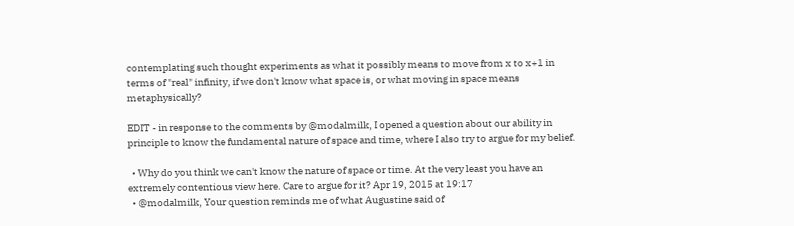contemplating such thought experiments as what it possibly means to move from x to x+1 in terms of "real" infinity, if we don't know what space is, or what moving in space means metaphysically?

EDIT - in response to the comments by @modalmilk, I opened a question about our ability in principle to know the fundamental nature of space and time, where I also try to argue for my belief.

  • Why do you think we can't know the nature of space or time. At the very least you have an extremely contentious view here. Care to argue for it? Apr 19, 2015 at 19:17
  • @modalmilk, Your question reminds me of what Augustine said of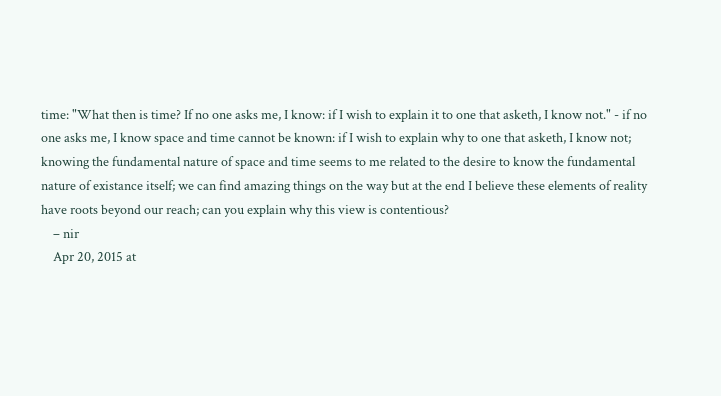time: "What then is time? If no one asks me, I know: if I wish to explain it to one that asketh, I know not." - if no one asks me, I know space and time cannot be known: if I wish to explain why to one that asketh, I know not; knowing the fundamental nature of space and time seems to me related to the desire to know the fundamental nature of existance itself; we can find amazing things on the way but at the end I believe these elements of reality have roots beyond our reach; can you explain why this view is contentious?
    – nir
    Apr 20, 2015 at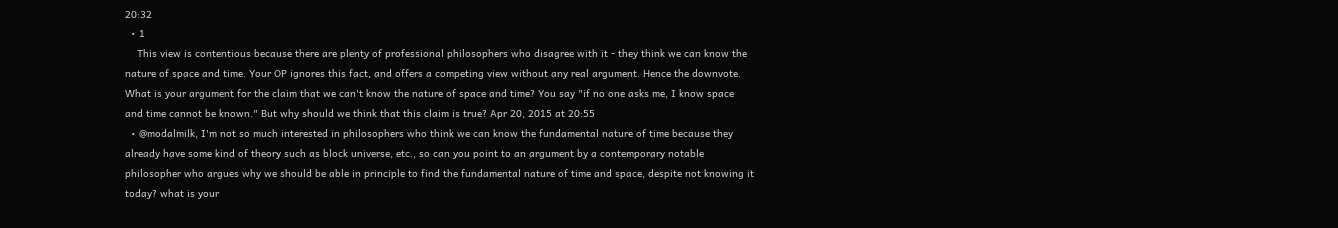20:32
  • 1
    This view is contentious because there are plenty of professional philosophers who disagree with it - they think we can know the nature of space and time. Your OP ignores this fact, and offers a competing view without any real argument. Hence the downvote. What is your argument for the claim that we can't know the nature of space and time? You say "if no one asks me, I know space and time cannot be known." But why should we think that this claim is true? Apr 20, 2015 at 20:55
  • @modalmilk, I'm not so much interested in philosophers who think we can know the fundamental nature of time because they already have some kind of theory such as block universe, etc., so can you point to an argument by a contemporary notable philosopher who argues why we should be able in principle to find the fundamental nature of time and space, despite not knowing it today? what is your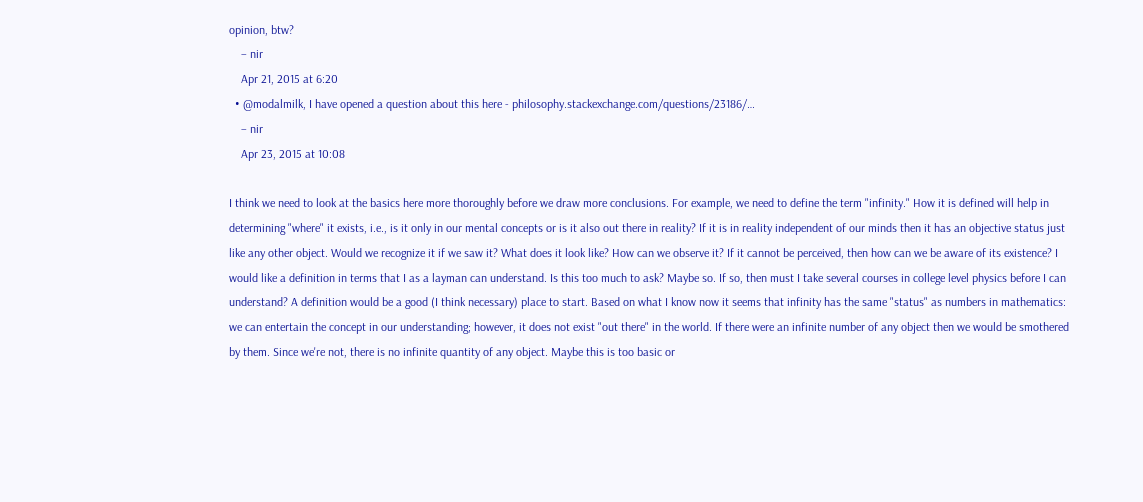opinion, btw?
    – nir
    Apr 21, 2015 at 6:20
  • @modalmilk, I have opened a question about this here - philosophy.stackexchange.com/questions/23186/…
    – nir
    Apr 23, 2015 at 10:08

I think we need to look at the basics here more thoroughly before we draw more conclusions. For example, we need to define the term "infinity." How it is defined will help in determining "where" it exists, i.e., is it only in our mental concepts or is it also out there in reality? If it is in reality independent of our minds then it has an objective status just like any other object. Would we recognize it if we saw it? What does it look like? How can we observe it? If it cannot be perceived, then how can we be aware of its existence? I would like a definition in terms that I as a layman can understand. Is this too much to ask? Maybe so. If so, then must I take several courses in college level physics before I can understand? A definition would be a good (I think necessary) place to start. Based on what I know now it seems that infinity has the same "status" as numbers in mathematics: we can entertain the concept in our understanding; however, it does not exist "out there" in the world. If there were an infinite number of any object then we would be smothered by them. Since we're not, there is no infinite quantity of any object. Maybe this is too basic or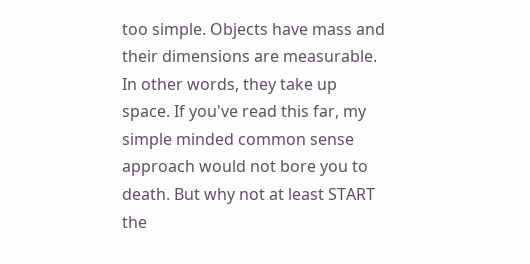too simple. Objects have mass and their dimensions are measurable. In other words, they take up space. If you've read this far, my simple minded common sense approach would not bore you to death. But why not at least START the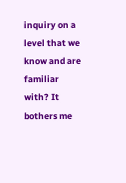inquiry on a level that we know and are familiar with? It bothers me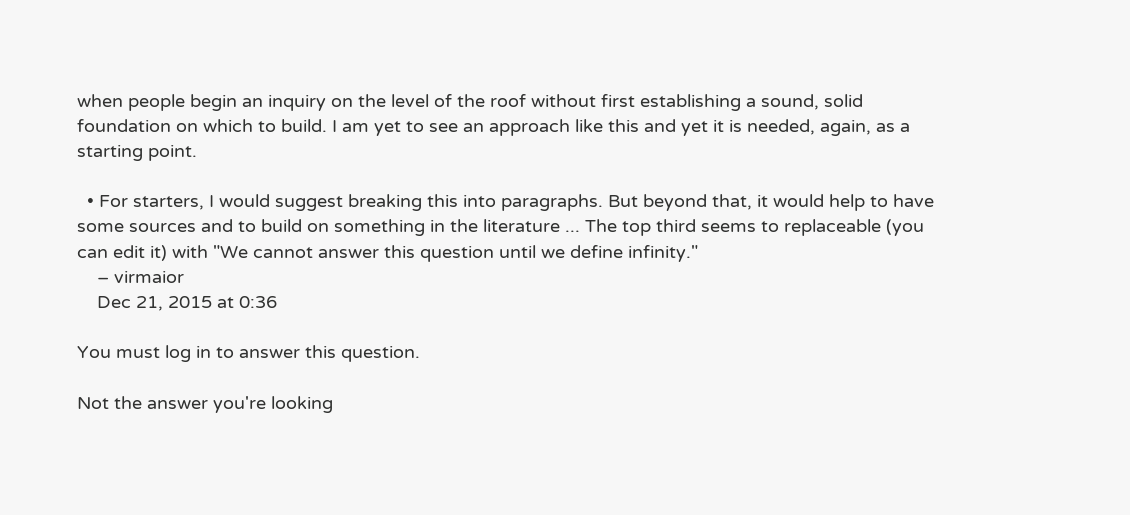when people begin an inquiry on the level of the roof without first establishing a sound, solid foundation on which to build. I am yet to see an approach like this and yet it is needed, again, as a starting point.

  • For starters, I would suggest breaking this into paragraphs. But beyond that, it would help to have some sources and to build on something in the literature ... The top third seems to replaceable (you can edit it) with "We cannot answer this question until we define infinity."
    – virmaior
    Dec 21, 2015 at 0:36

You must log in to answer this question.

Not the answer you're looking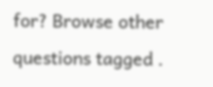for? Browse other questions tagged .